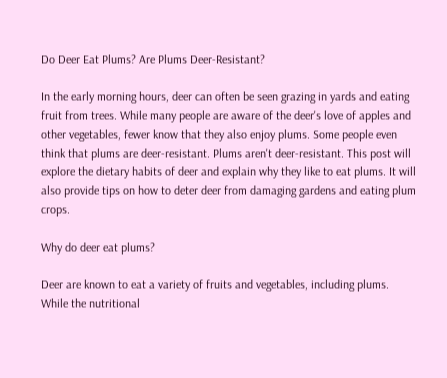Do Deer Eat Plums? Are Plums Deer-Resistant?

In the early morning hours, deer can often be seen grazing in yards and eating fruit from trees. While many people are aware of the deer's love of apples and other vegetables, fewer know that they also enjoy plums. Some people even think that plums are deer-resistant. Plums aren't deer-resistant. This post will explore the dietary habits of deer and explain why they like to eat plums. It will also provide tips on how to deter deer from damaging gardens and eating plum crops.

Why do deer eat plums?

Deer are known to eat a variety of fruits and vegetables, including plums. While the nutritional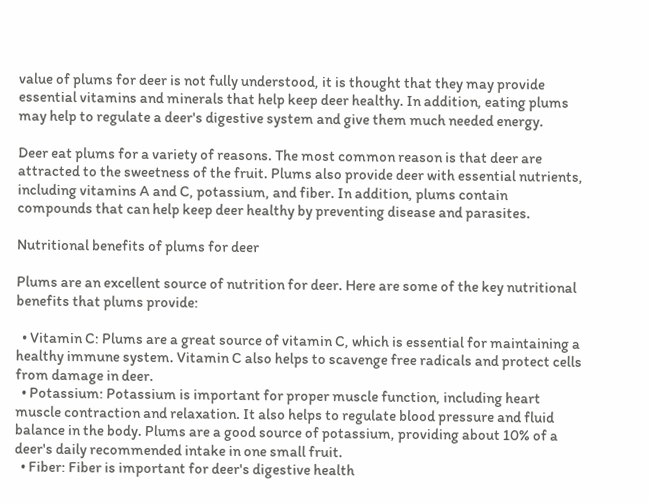value of plums for deer is not fully understood, it is thought that they may provide essential vitamins and minerals that help keep deer healthy. In addition, eating plums may help to regulate a deer's digestive system and give them much needed energy.

Deer eat plums for a variety of reasons. The most common reason is that deer are attracted to the sweetness of the fruit. Plums also provide deer with essential nutrients, including vitamins A and C, potassium, and fiber. In addition, plums contain compounds that can help keep deer healthy by preventing disease and parasites.

Nutritional benefits of plums for deer

Plums are an excellent source of nutrition for deer. Here are some of the key nutritional benefits that plums provide:

  • Vitamin C: Plums are a great source of vitamin C, which is essential for maintaining a healthy immune system. Vitamin C also helps to scavenge free radicals and protect cells from damage in deer.
  • Potassium: Potassium is important for proper muscle function, including heart muscle contraction and relaxation. It also helps to regulate blood pressure and fluid balance in the body. Plums are a good source of potassium, providing about 10% of a deer's daily recommended intake in one small fruit.
  • Fiber: Fiber is important for deer's digestive health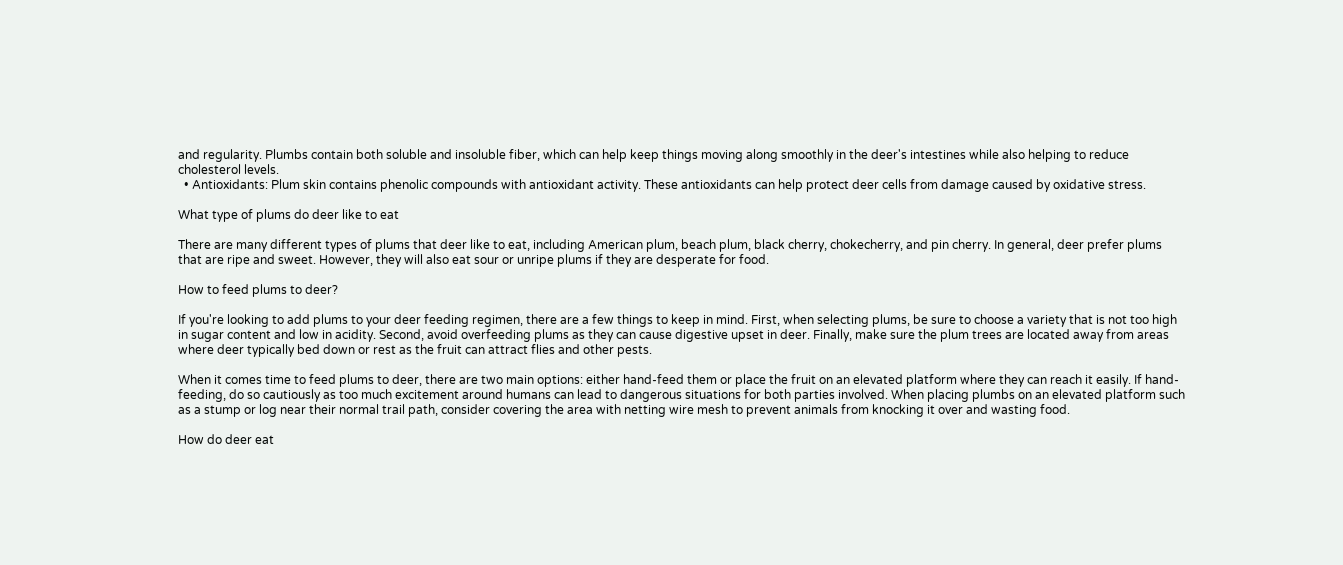and regularity. Plumbs contain both soluble and insoluble fiber, which can help keep things moving along smoothly in the deer's intestines while also helping to reduce cholesterol levels.
  • Antioxidants: Plum skin contains phenolic compounds with antioxidant activity. These antioxidants can help protect deer cells from damage caused by oxidative stress.

What type of plums do deer like to eat

There are many different types of plums that deer like to eat, including American plum, beach plum, black cherry, chokecherry, and pin cherry. In general, deer prefer plums that are ripe and sweet. However, they will also eat sour or unripe plums if they are desperate for food.

How to feed plums to deer?

If you're looking to add plums to your deer feeding regimen, there are a few things to keep in mind. First, when selecting plums, be sure to choose a variety that is not too high in sugar content and low in acidity. Second, avoid overfeeding plums as they can cause digestive upset in deer. Finally, make sure the plum trees are located away from areas where deer typically bed down or rest as the fruit can attract flies and other pests.

When it comes time to feed plums to deer, there are two main options: either hand-feed them or place the fruit on an elevated platform where they can reach it easily. If hand-feeding, do so cautiously as too much excitement around humans can lead to dangerous situations for both parties involved. When placing plumbs on an elevated platform such as a stump or log near their normal trail path, consider covering the area with netting wire mesh to prevent animals from knocking it over and wasting food.

How do deer eat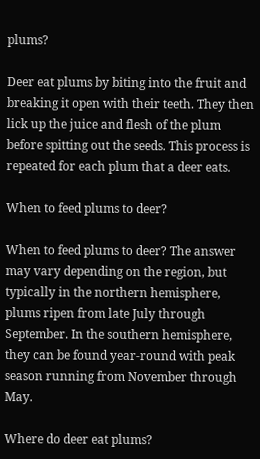plums?

Deer eat plums by biting into the fruit and breaking it open with their teeth. They then lick up the juice and flesh of the plum before spitting out the seeds. This process is repeated for each plum that a deer eats.

When to feed plums to deer?

When to feed plums to deer? The answer may vary depending on the region, but typically in the northern hemisphere, plums ripen from late July through September. In the southern hemisphere, they can be found year-round with peak season running from November through May.

Where do deer eat plums?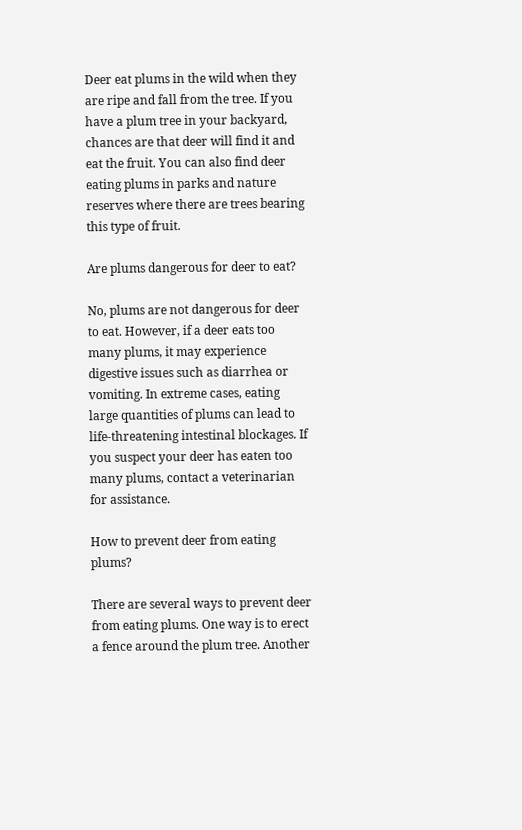Deer eat plums in the wild when they are ripe and fall from the tree. If you have a plum tree in your backyard, chances are that deer will find it and eat the fruit. You can also find deer eating plums in parks and nature reserves where there are trees bearing this type of fruit.

Are plums dangerous for deer to eat?

No, plums are not dangerous for deer to eat. However, if a deer eats too many plums, it may experience digestive issues such as diarrhea or vomiting. In extreme cases, eating large quantities of plums can lead to life-threatening intestinal blockages. If you suspect your deer has eaten too many plums, contact a veterinarian for assistance.

How to prevent deer from eating plums?

There are several ways to prevent deer from eating plums. One way is to erect a fence around the plum tree. Another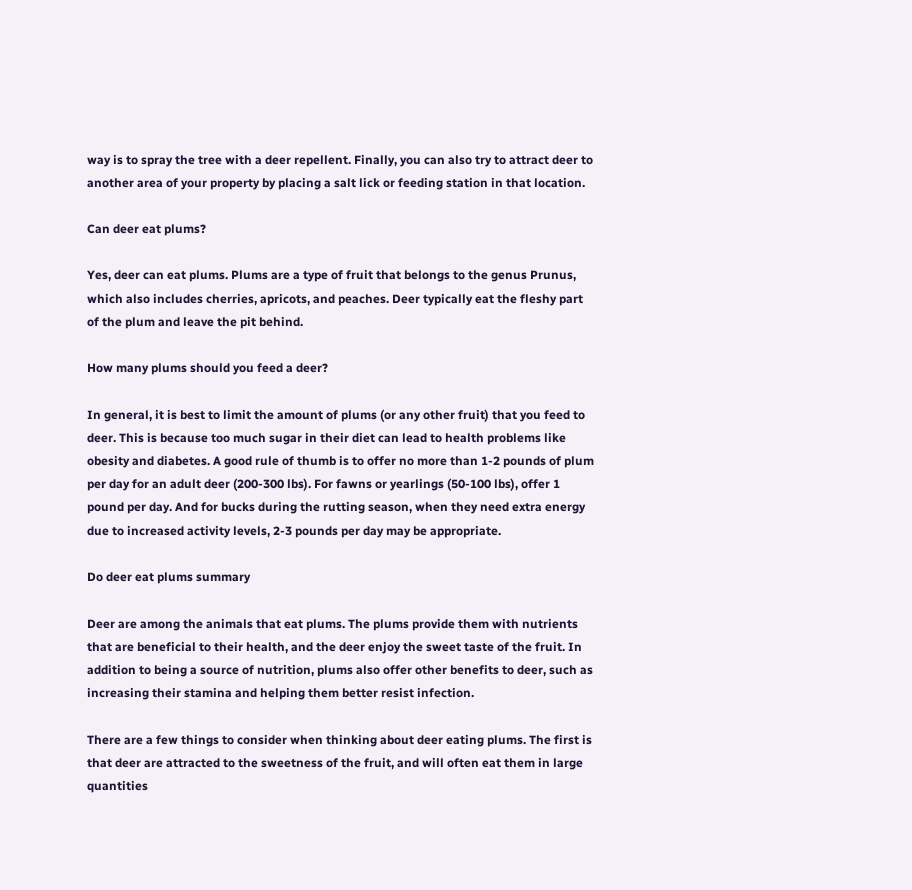way is to spray the tree with a deer repellent. Finally, you can also try to attract deer to another area of your property by placing a salt lick or feeding station in that location.

Can deer eat plums?

Yes, deer can eat plums. Plums are a type of fruit that belongs to the genus Prunus, which also includes cherries, apricots, and peaches. Deer typically eat the fleshy part of the plum and leave the pit behind.

How many plums should you feed a deer?

In general, it is best to limit the amount of plums (or any other fruit) that you feed to deer. This is because too much sugar in their diet can lead to health problems like obesity and diabetes. A good rule of thumb is to offer no more than 1-2 pounds of plum per day for an adult deer (200-300 lbs). For fawns or yearlings (50-100 lbs), offer 1 pound per day. And for bucks during the rutting season, when they need extra energy due to increased activity levels, 2-3 pounds per day may be appropriate.

Do deer eat plums summary

Deer are among the animals that eat plums. The plums provide them with nutrients that are beneficial to their health, and the deer enjoy the sweet taste of the fruit. In addition to being a source of nutrition, plums also offer other benefits to deer, such as increasing their stamina and helping them better resist infection.

There are a few things to consider when thinking about deer eating plums. The first is that deer are attracted to the sweetness of the fruit, and will often eat them in large quantities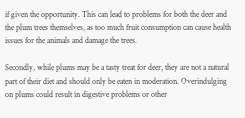if given the opportunity. This can lead to problems for both the deer and the plum trees themselves, as too much fruit consumption can cause health issues for the animals and damage the trees.

Secondly, while plums may be a tasty treat for deer, they are not a natural part of their diet and should only be eaten in moderation. Overindulging on plums could result in digestive problems or other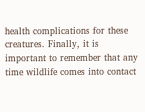health complications for these creatures. Finally, it is important to remember that any time wildlife comes into contact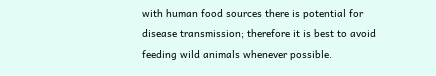with human food sources there is potential for disease transmission; therefore it is best to avoid feeding wild animals whenever possible.